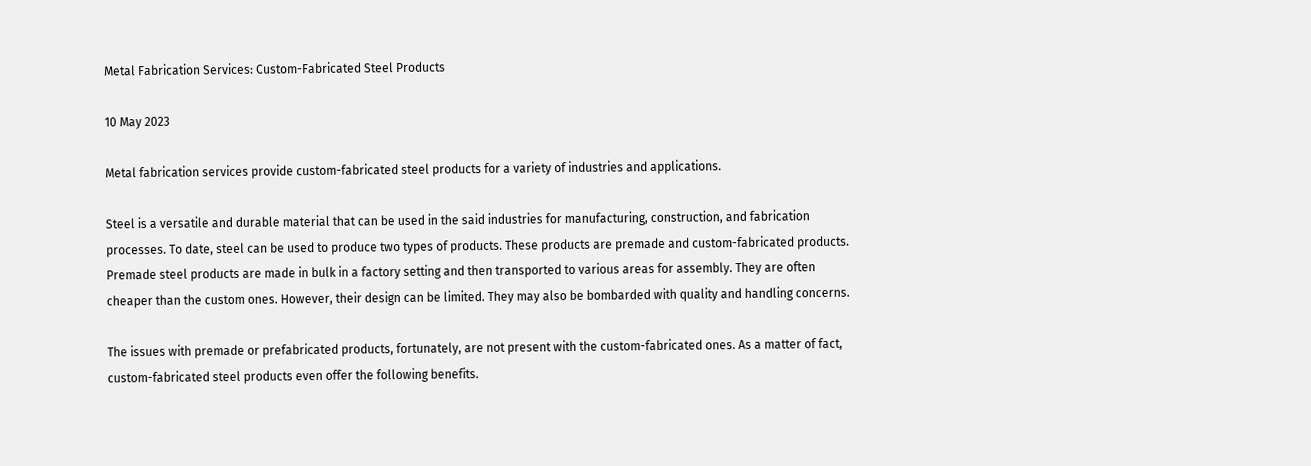Metal Fabrication Services: Custom-Fabricated Steel Products

10 May 2023

Metal fabrication services provide custom-fabricated steel products for a variety of industries and applications.

Steel is a versatile and durable material that can be used in the said industries for manufacturing, construction, and fabrication processes. To date, steel can be used to produce two types of products. These products are premade and custom-fabricated products. Premade steel products are made in bulk in a factory setting and then transported to various areas for assembly. They are often cheaper than the custom ones. However, their design can be limited. They may also be bombarded with quality and handling concerns.

The issues with premade or prefabricated products, fortunately, are not present with the custom-fabricated ones. As a matter of fact, custom-fabricated steel products even offer the following benefits.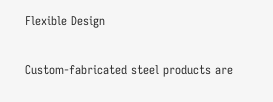Flexible Design

Custom-fabricated steel products are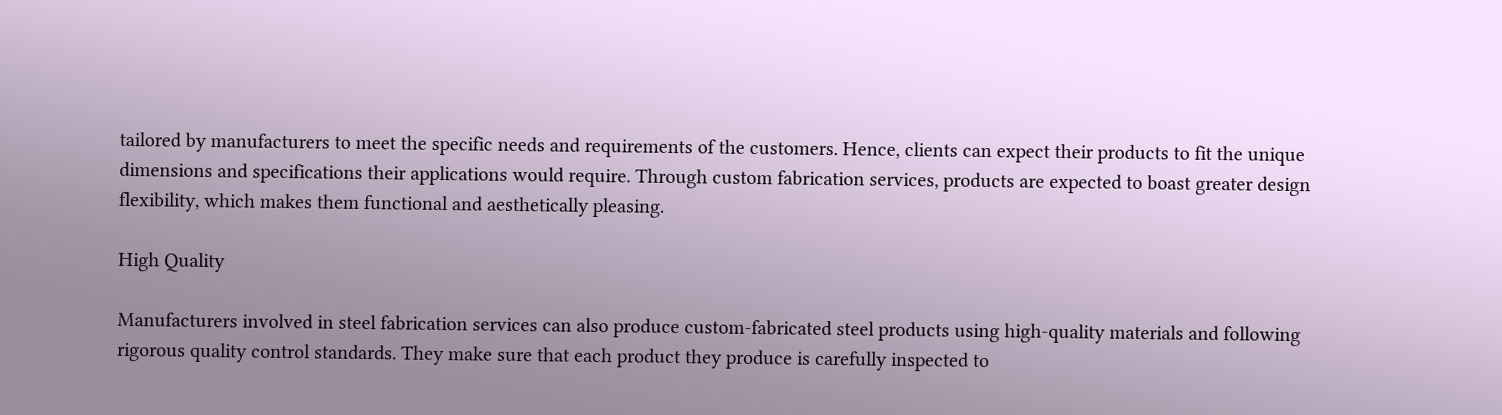tailored by manufacturers to meet the specific needs and requirements of the customers. Hence, clients can expect their products to fit the unique dimensions and specifications their applications would require. Through custom fabrication services, products are expected to boast greater design flexibility, which makes them functional and aesthetically pleasing.

High Quality

Manufacturers involved in steel fabrication services can also produce custom-fabricated steel products using high-quality materials and following rigorous quality control standards. They make sure that each product they produce is carefully inspected to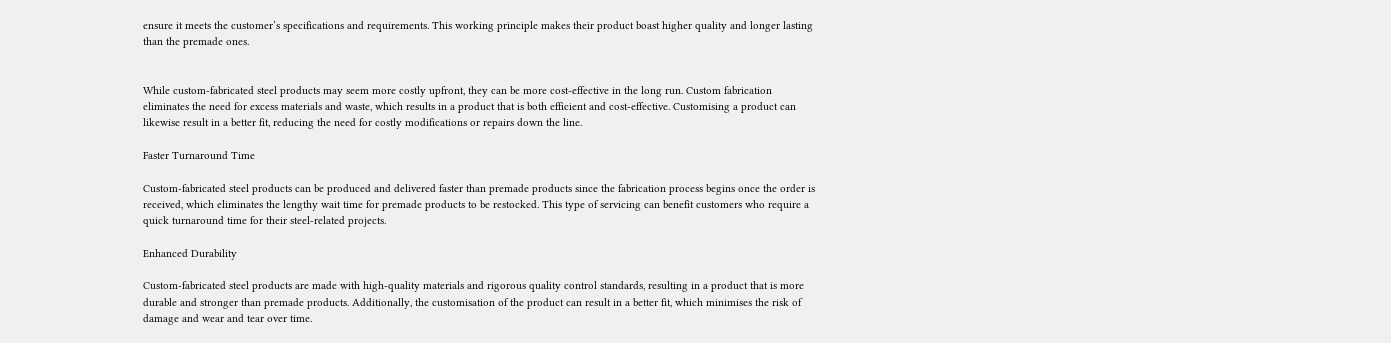ensure it meets the customer’s specifications and requirements. This working principle makes their product boast higher quality and longer lasting than the premade ones.


While custom-fabricated steel products may seem more costly upfront, they can be more cost-effective in the long run. Custom fabrication eliminates the need for excess materials and waste, which results in a product that is both efficient and cost-effective. Customising a product can likewise result in a better fit, reducing the need for costly modifications or repairs down the line.

Faster Turnaround Time

Custom-fabricated steel products can be produced and delivered faster than premade products since the fabrication process begins once the order is received, which eliminates the lengthy wait time for premade products to be restocked. This type of servicing can benefit customers who require a quick turnaround time for their steel-related projects.

Enhanced Durability

Custom-fabricated steel products are made with high-quality materials and rigorous quality control standards, resulting in a product that is more durable and stronger than premade products. Additionally, the customisation of the product can result in a better fit, which minimises the risk of damage and wear and tear over time.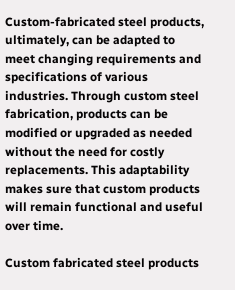Custom-fabricated steel products, ultimately, can be adapted to meet changing requirements and specifications of various industries. Through custom steel fabrication, products can be modified or upgraded as needed without the need for costly replacements. This adaptability makes sure that custom products will remain functional and useful over time.

Custom fabricated steel products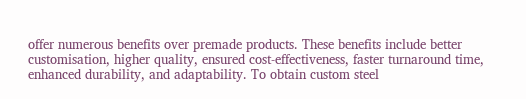offer numerous benefits over premade products. These benefits include better customisation, higher quality, ensured cost-effectiveness, faster turnaround time, enhanced durability, and adaptability. To obtain custom steel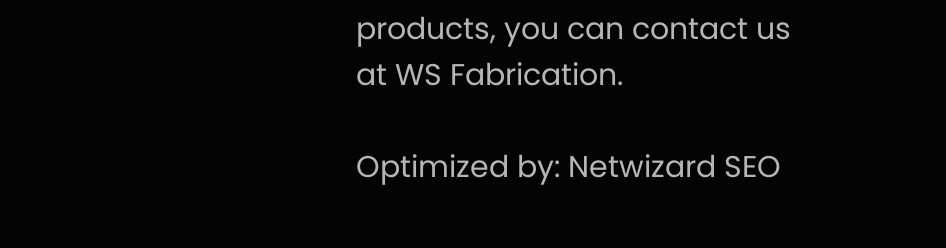products, you can contact us at WS Fabrication.

Optimized by: Netwizard SEO